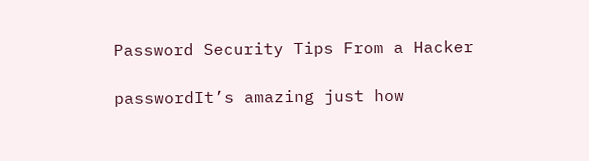Password Security Tips From a Hacker

passwordIt’s amazing just how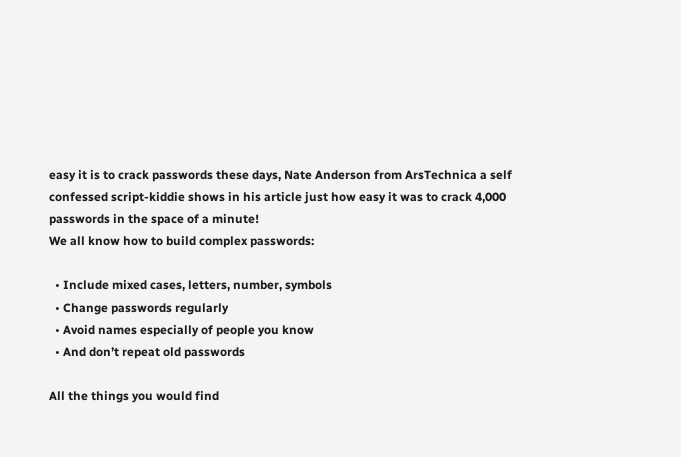easy it is to crack passwords these days, Nate Anderson from ArsTechnica a self confessed script-kiddie shows in his article just how easy it was to crack 4,000 passwords in the space of a minute!
We all know how to build complex passwords:

  • Include mixed cases, letters, number, symbols
  • Change passwords regularly
  • Avoid names especially of people you know
  • And don’t repeat old passwords

All the things you would find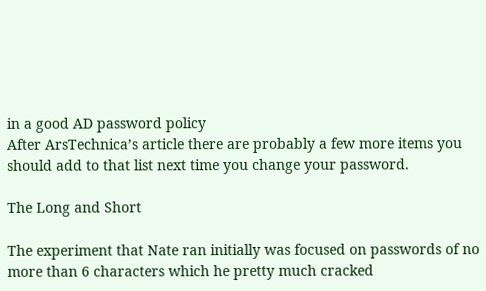in a good AD password policy
After ArsTechnica’s article there are probably a few more items you should add to that list next time you change your password.

The Long and Short

The experiment that Nate ran initially was focused on passwords of no more than 6 characters which he pretty much cracked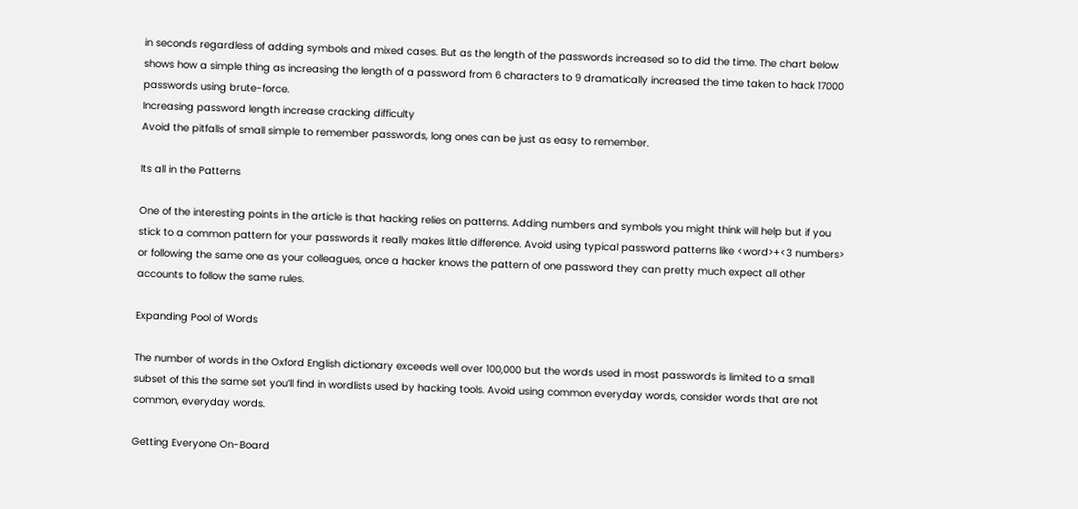in seconds regardless of adding symbols and mixed cases. But as the length of the passwords increased so to did the time. The chart below shows how a simple thing as increasing the length of a password from 6 characters to 9 dramatically increased the time taken to hack 17000 passwords using brute-force.
Increasing password length increase cracking difficulty
Avoid the pitfalls of small simple to remember passwords, long ones can be just as easy to remember.

Its all in the Patterns

One of the interesting points in the article is that hacking relies on patterns. Adding numbers and symbols you might think will help but if you stick to a common pattern for your passwords it really makes little difference. Avoid using typical password patterns like <word>+<3 numbers> or following the same one as your colleagues, once a hacker knows the pattern of one password they can pretty much expect all other accounts to follow the same rules.

Expanding Pool of Words

The number of words in the Oxford English dictionary exceeds well over 100,000 but the words used in most passwords is limited to a small subset of this the same set you’ll find in wordlists used by hacking tools. Avoid using common everyday words, consider words that are not common, everyday words.

Getting Everyone On-Board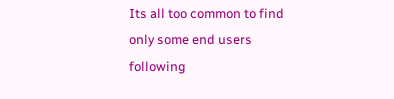Its all too common to find only some end users following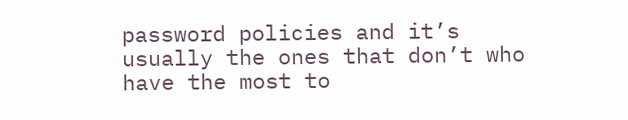password policies and it’s usually the ones that don’t who have the most to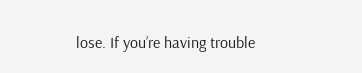lose. If you’re having trouble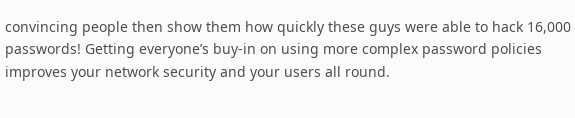convincing people then show them how quickly these guys were able to hack 16,000 passwords! Getting everyone’s buy-in on using more complex password policies improves your network security and your users all round.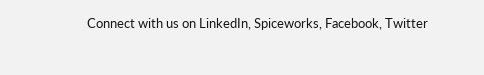Connect with us on LinkedIn, Spiceworks, Facebook, Twitter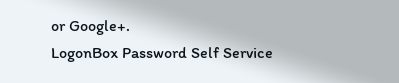or Google+.
LogonBox Password Self Service